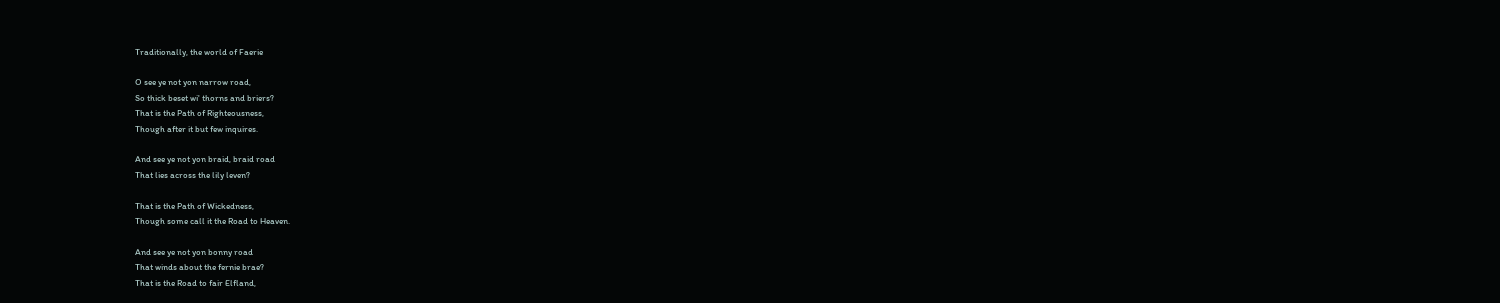Traditionally, the world of Faerie

O see ye not yon narrow road,
So thick beset wi' thorns and briers?
That is the Path of Righteousness,
Though after it but few inquires.

And see ye not yon braid, braid road
That lies across the lily leven?

That is the Path of Wickedness,
Though some call it the Road to Heaven.

And see ye not yon bonny road
That winds about the fernie brae?
That is the Road to fair Elfland,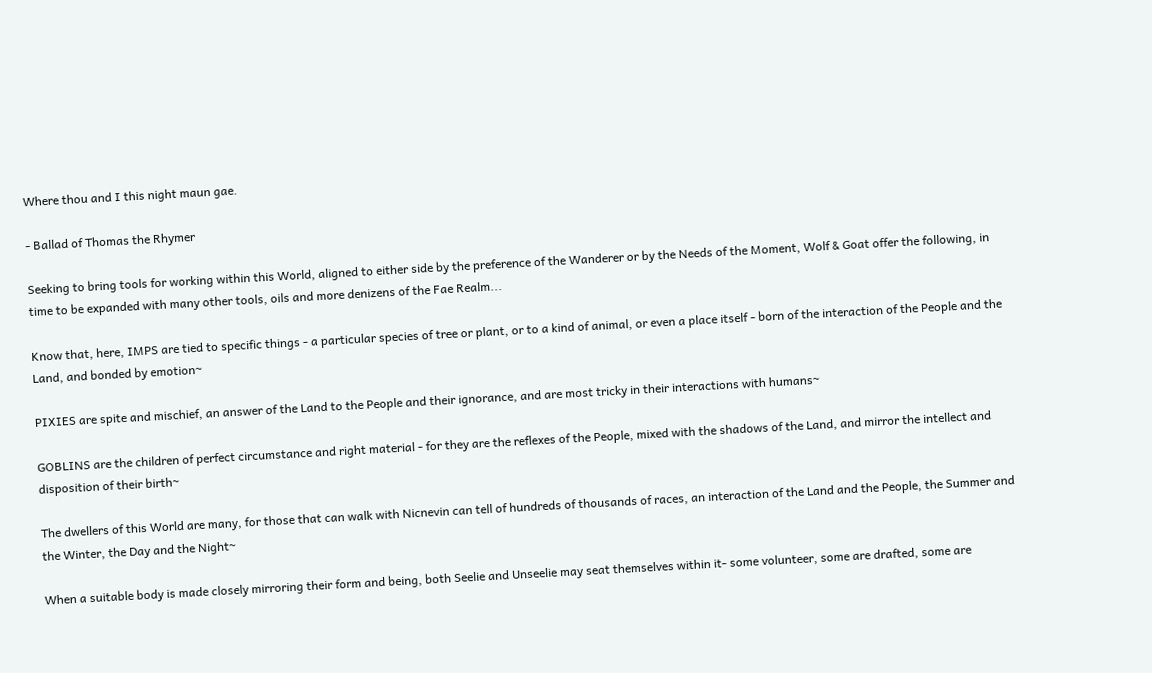Where thou and I this night maun gae.

- Ballad of Thomas the Rhymer

Seeking to bring tools for working within this World, aligned to either side by the preference of the Wanderer or by the Needs of the Moment, Wolf & Goat offer the following, in time to be expanded with many other tools, oils and more denizens of the Fae Realm...

Know that, here, IMPS are tied to specific things - a particular species of tree or plant, or to a kind of animal, or even a place itself - born of the interaction of the People and the Land, and bonded by emotion~

PIXIES are spite and mischief, an answer of the Land to the People and their ignorance, and are most tricky in their interactions with humans~

GOBLINS are the children of perfect circumstance and right material - for they are the reflexes of the People, mixed with the shadows of the Land, and mirror the intellect and disposition of their birth~

The dwellers of this World are many, for those that can walk with Nicnevin can tell of hundreds of thousands of races, an interaction of the Land and the People, the Summer and the Winter, the Day and the Night~

When a suitable body is made closely mirroring their form and being, both Seelie and Unseelie may seat themselves within it- some volunteer, some are drafted, some are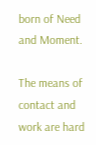born of Need and Moment.

The means of contact and work are hard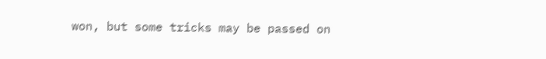won, but some tricks may be passed on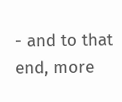- and to that end, more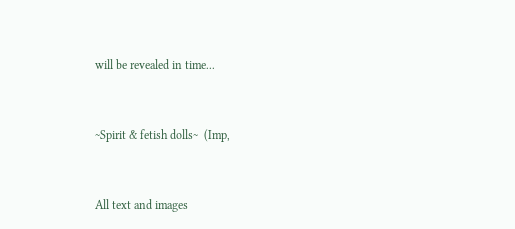will be revealed in time...


~Spirit & fetish dolls~  (Imp,


All text and images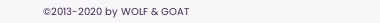©2013-2020 by WOLF & GOAT